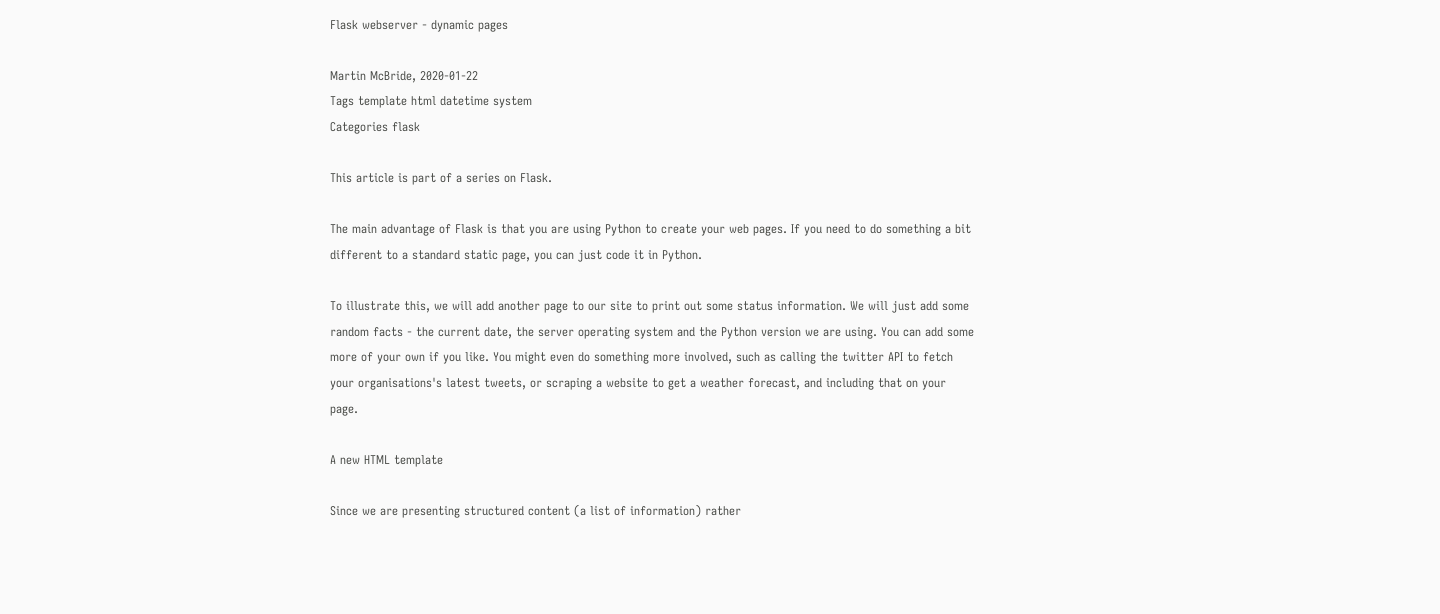Flask webserver - dynamic pages

Martin McBride, 2020-01-22
Tags template html datetime system
Categories flask

This article is part of a series on Flask.

The main advantage of Flask is that you are using Python to create your web pages. If you need to do something a bit different to a standard static page, you can just code it in Python.

To illustrate this, we will add another page to our site to print out some status information. We will just add some random facts - the current date, the server operating system and the Python version we are using. You can add some more of your own if you like. You might even do something more involved, such as calling the twitter API to fetch your organisations's latest tweets, or scraping a website to get a weather forecast, and including that on your page.

A new HTML template

Since we are presenting structured content (a list of information) rather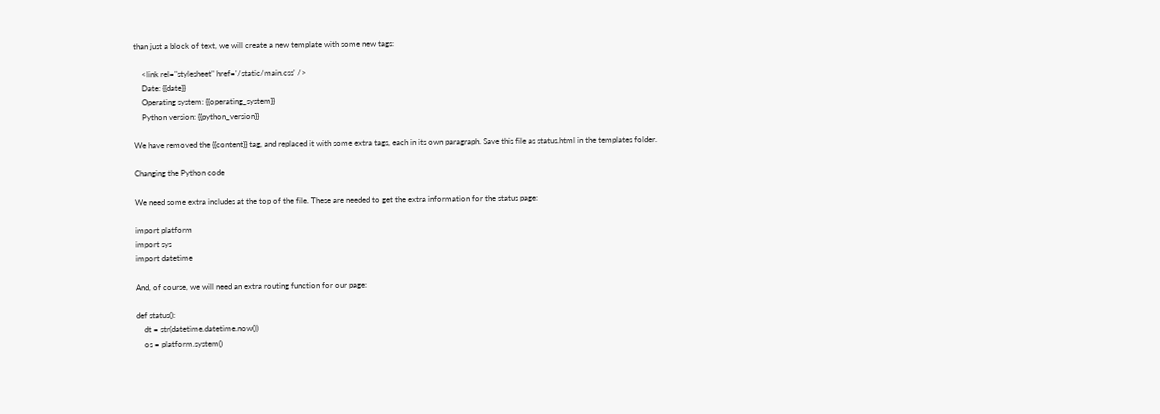than just a block of text, we will create a new template with some new tags:

    <link rel="stylesheet" href='/static/main.css' />
    Date: {{date}}
    Operating system: {{operating_system}}
    Python version: {{python_version}}

We have removed the {{content}} tag, and replaced it with some extra tags, each in its own paragraph. Save this file as status.html in the templates folder.

Changing the Python code

We need some extra includes at the top of the file. These are needed to get the extra information for the status page:

import platform
import sys
import datetime

And, of course, we will need an extra routing function for our page:

def status():
    dt = str(datetime.datetime.now())
    os = platform.system()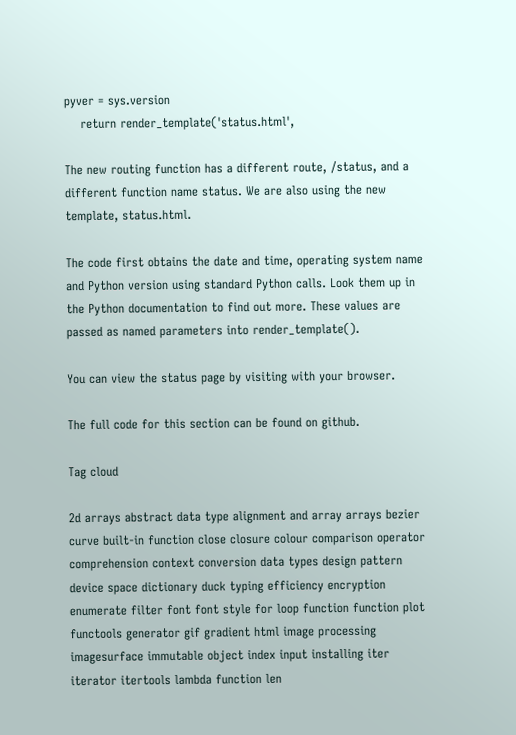pyver = sys.version
    return render_template('status.html',

The new routing function has a different route, /status, and a different function name status. We are also using the new template, status.html.

The code first obtains the date and time, operating system name and Python version using standard Python calls. Look them up in the Python documentation to find out more. These values are passed as named parameters into render_template().

You can view the status page by visiting with your browser.

The full code for this section can be found on github.

Tag cloud

2d arrays abstract data type alignment and array arrays bezier curve built-in function close closure colour comparison operator comprehension context conversion data types design pattern device space dictionary duck typing efficiency encryption enumerate filter font font style for loop function function plot functools generator gif gradient html image processing imagesurface immutable object index input installing iter iterator itertools lambda function len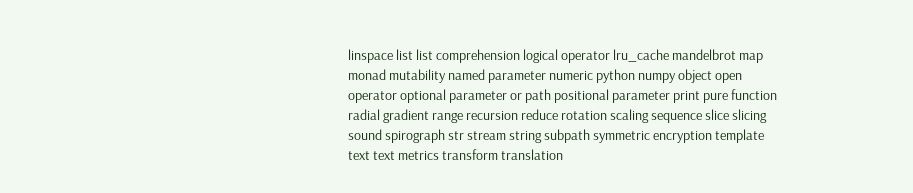linspace list list comprehension logical operator lru_cache mandelbrot map monad mutability named parameter numeric python numpy object open operator optional parameter or path positional parameter print pure function radial gradient range recursion reduce rotation scaling sequence slice slicing sound spirograph str stream string subpath symmetric encryption template text text metrics transform translation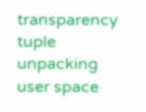transparency tuple unpacking user space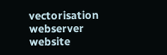vectorisation webserver website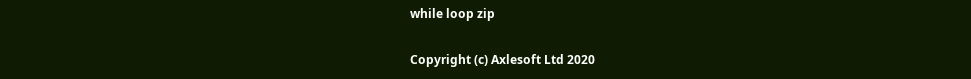while loop zip

Copyright (c) Axlesoft Ltd 2020